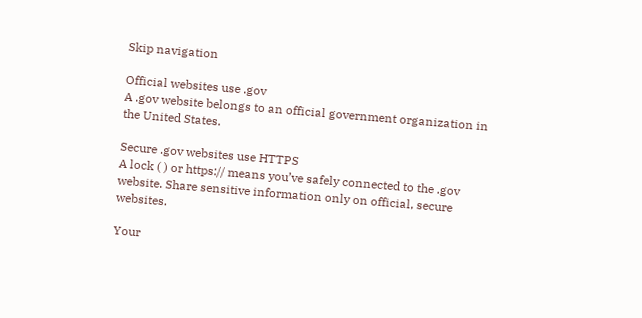Skip navigation

Official websites use .gov
A .gov website belongs to an official government organization in the United States.

Secure .gov websites use HTTPS
A lock ( ) or https:// means you’ve safely connected to the .gov website. Share sensitive information only on official, secure websites.

Your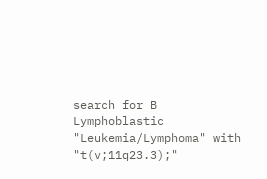search for B Lymphoblastic "Leukemia/Lymphoma" with "t(v;11q23.3);"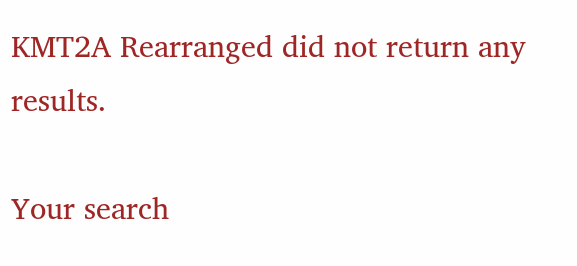KMT2A Rearranged did not return any results.

Your search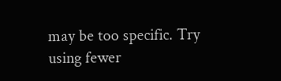may be too specific. Try using fewer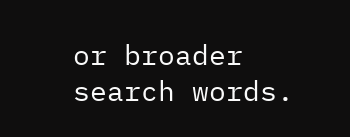or broader search words.